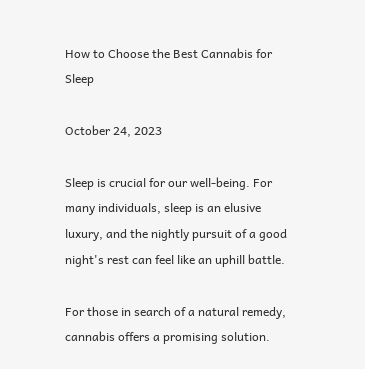How to Choose the Best Cannabis for Sleep

October 24, 2023

Sleep is crucial for our well-being. For many individuals, sleep is an elusive luxury, and the nightly pursuit of a good night's rest can feel like an uphill battle.

For those in search of a natural remedy, cannabis offers a promising solution.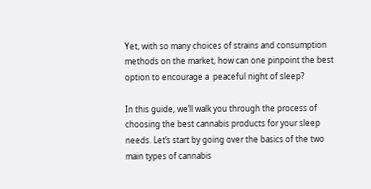Yet, with so many choices of strains and consumption methods on the market, how can one pinpoint the best option to encourage a  peaceful night of sleep?

In this guide, we’ll walk you through the process of choosing the best cannabis products for your sleep needs. Let’s start by going over the basics of the two main types of cannabis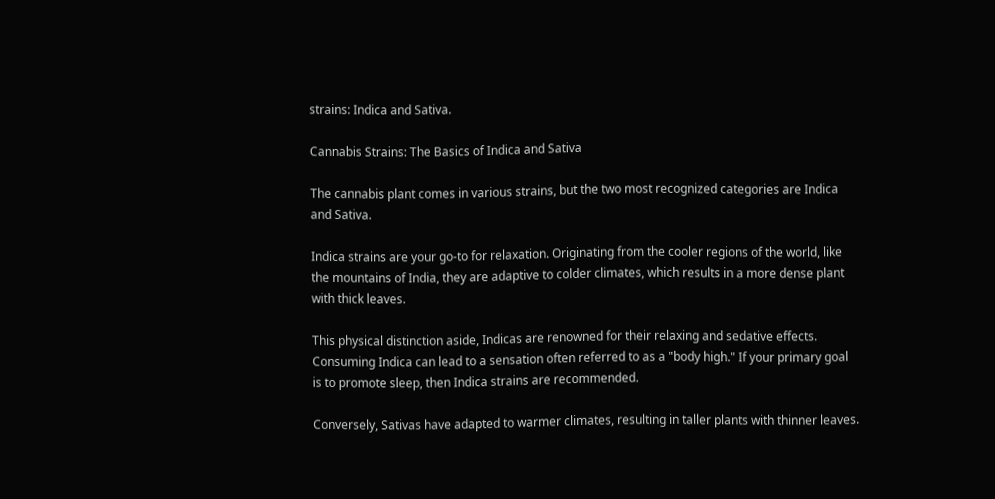strains: Indica and Sativa.

Cannabis Strains: The Basics of Indica and Sativa

The cannabis plant comes in various strains, but the two most recognized categories are Indica and Sativa.

Indica strains are your go-to for relaxation. Originating from the cooler regions of the world, like the mountains of India, they are adaptive to colder climates, which results in a more dense plant with thick leaves.

This physical distinction aside, Indicas are renowned for their relaxing and sedative effects. Consuming Indica can lead to a sensation often referred to as a "body high." If your primary goal is to promote sleep, then Indica strains are recommended.

Conversely, Sativas have adapted to warmer climates, resulting in taller plants with thinner leaves.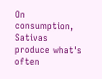On consumption, Sativas produce what's often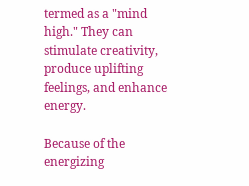termed as a "mind high." They can stimulate creativity, produce uplifting feelings, and enhance energy.

Because of the energizing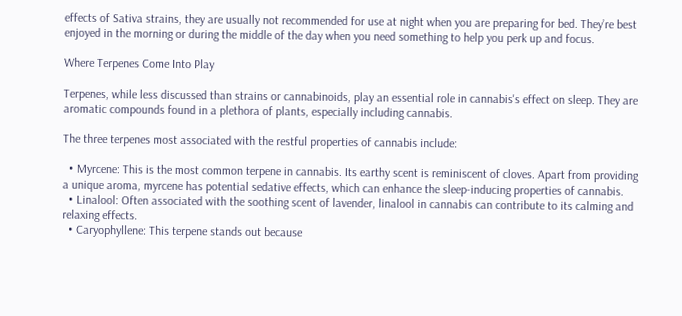effects of Sativa strains, they are usually not recommended for use at night when you are preparing for bed. They’re best enjoyed in the morning or during the middle of the day when you need something to help you perk up and focus.

Where Terpenes Come Into Play

Terpenes, while less discussed than strains or cannabinoids, play an essential role in cannabis's effect on sleep. They are aromatic compounds found in a plethora of plants, especially including cannabis.

The three terpenes most associated with the restful properties of cannabis include:

  • Myrcene: This is the most common terpene in cannabis. Its earthy scent is reminiscent of cloves. Apart from providing a unique aroma, myrcene has potential sedative effects, which can enhance the sleep-inducing properties of cannabis.
  • Linalool: Often associated with the soothing scent of lavender, linalool in cannabis can contribute to its calming and relaxing effects.
  • Caryophyllene: This terpene stands out because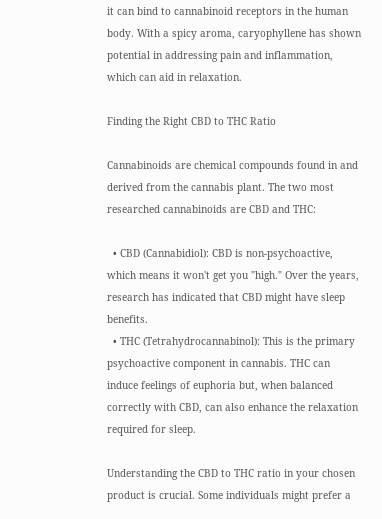it can bind to cannabinoid receptors in the human body. With a spicy aroma, caryophyllene has shown potential in addressing pain and inflammation, which can aid in relaxation.

Finding the Right CBD to THC Ratio

Cannabinoids are chemical compounds found in and derived from the cannabis plant. The two most researched cannabinoids are CBD and THC:

  • CBD (Cannabidiol): CBD is non-psychoactive, which means it won't get you "high." Over the years, research has indicated that CBD might have sleep benefits.
  • THC (Tetrahydrocannabinol): This is the primary psychoactive component in cannabis. THC can induce feelings of euphoria but, when balanced correctly with CBD, can also enhance the relaxation required for sleep.

Understanding the CBD to THC ratio in your chosen product is crucial. Some individuals might prefer a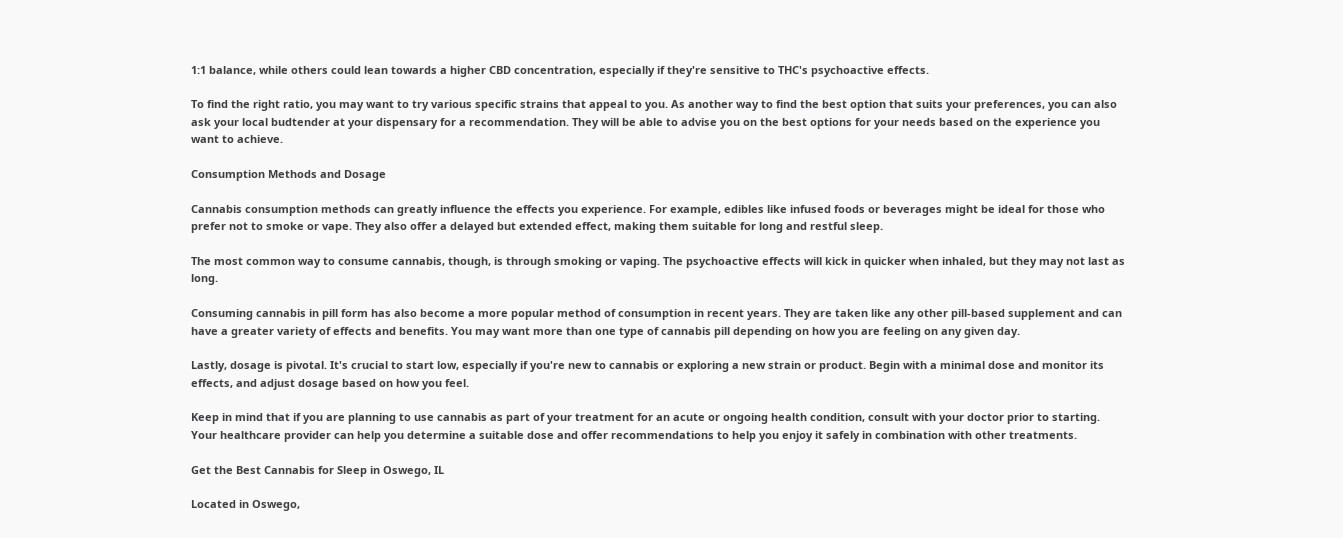1:1 balance, while others could lean towards a higher CBD concentration, especially if they're sensitive to THC's psychoactive effects.

To find the right ratio, you may want to try various specific strains that appeal to you. As another way to find the best option that suits your preferences, you can also ask your local budtender at your dispensary for a recommendation. They will be able to advise you on the best options for your needs based on the experience you want to achieve.

Consumption Methods and Dosage

Cannabis consumption methods can greatly influence the effects you experience. For example, edibles like infused foods or beverages might be ideal for those who prefer not to smoke or vape. They also offer a delayed but extended effect, making them suitable for long and restful sleep.

The most common way to consume cannabis, though, is through smoking or vaping. The psychoactive effects will kick in quicker when inhaled, but they may not last as long.

Consuming cannabis in pill form has also become a more popular method of consumption in recent years. They are taken like any other pill-based supplement and can have a greater variety of effects and benefits. You may want more than one type of cannabis pill depending on how you are feeling on any given day.

Lastly, dosage is pivotal. It's crucial to start low, especially if you're new to cannabis or exploring a new strain or product. Begin with a minimal dose and monitor its effects, and adjust dosage based on how you feel.

Keep in mind that if you are planning to use cannabis as part of your treatment for an acute or ongoing health condition, consult with your doctor prior to starting. Your healthcare provider can help you determine a suitable dose and offer recommendations to help you enjoy it safely in combination with other treatments.

Get the Best Cannabis for Sleep in Oswego, IL

Located in Oswego,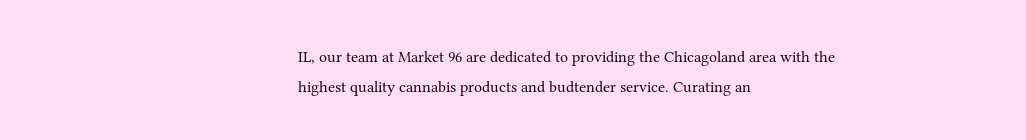IL, our team at Market 96 are dedicated to providing the Chicagoland area with the highest quality cannabis products and budtender service. Curating an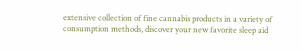extensive collection of fine cannabis products in a variety of consumption methods, discover your new favorite sleep aid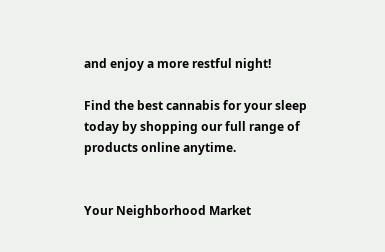and enjoy a more restful night!

Find the best cannabis for your sleep today by shopping our full range of products online anytime.


Your Neighborhood Market